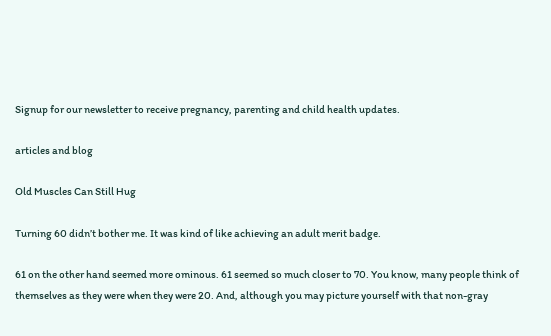Signup for our newsletter to receive pregnancy, parenting and child health updates.

articles and blog

Old Muscles Can Still Hug

Turning 60 didn’t bother me. It was kind of like achieving an adult merit badge.

61 on the other hand seemed more ominous. 61 seemed so much closer to 70. You know, many people think of themselves as they were when they were 20. And, although you may picture yourself with that non-gray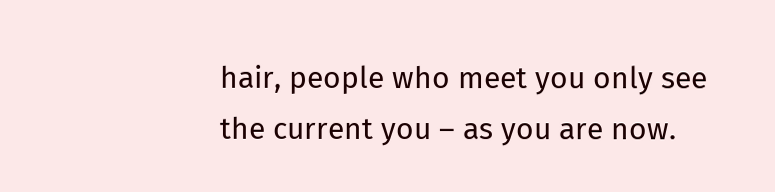hair, people who meet you only see the current you – as you are now.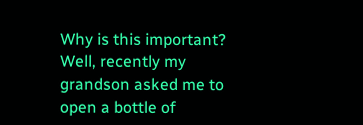Why is this important? Well, recently my grandson asked me to open a bottle of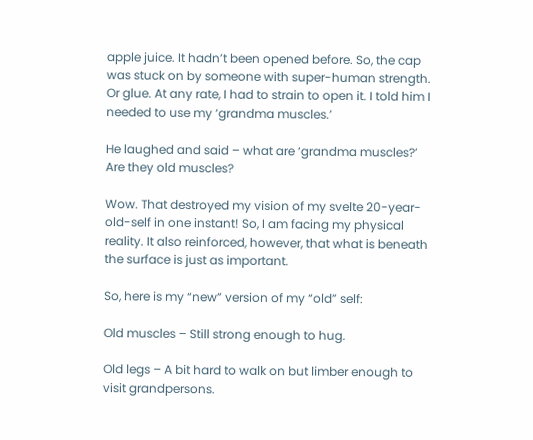apple juice. It hadn’t been opened before. So, the cap was stuck on by someone with super-human strength. Or glue. At any rate, I had to strain to open it. I told him I needed to use my ‘grandma muscles.’

He laughed and said – what are ‘grandma muscles?’ Are they old muscles?

Wow. That destroyed my vision of my svelte 20-year-old-self in one instant! So, I am facing my physical reality. It also reinforced, however, that what is beneath the surface is just as important.

So, here is my “new” version of my “old” self:

Old muscles – Still strong enough to hug.

Old legs – A bit hard to walk on but limber enough to visit grandpersons.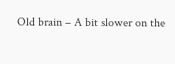Old brain – A bit slower on the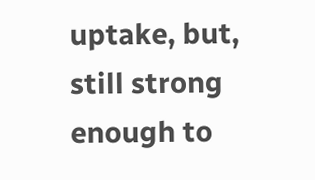uptake, but, still strong enough to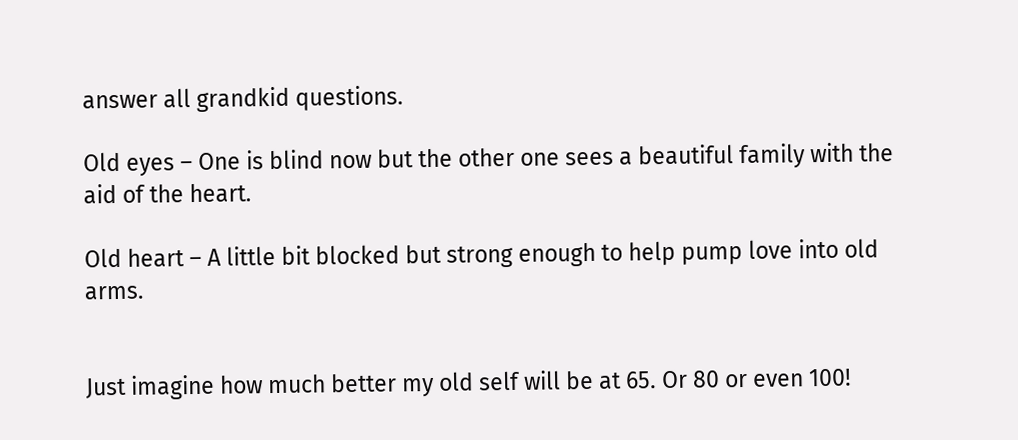answer all grandkid questions.

Old eyes – One is blind now but the other one sees a beautiful family with the aid of the heart.

Old heart – A little bit blocked but strong enough to help pump love into old arms.


Just imagine how much better my old self will be at 65. Or 80 or even 100!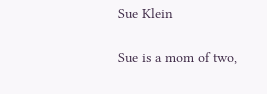Sue Klein

Sue is a mom of two,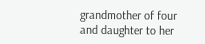grandmother of four and daughter to her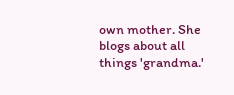own mother. She blogs about all things 'grandma.'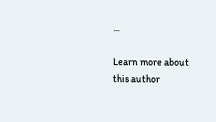...

Learn more about this author